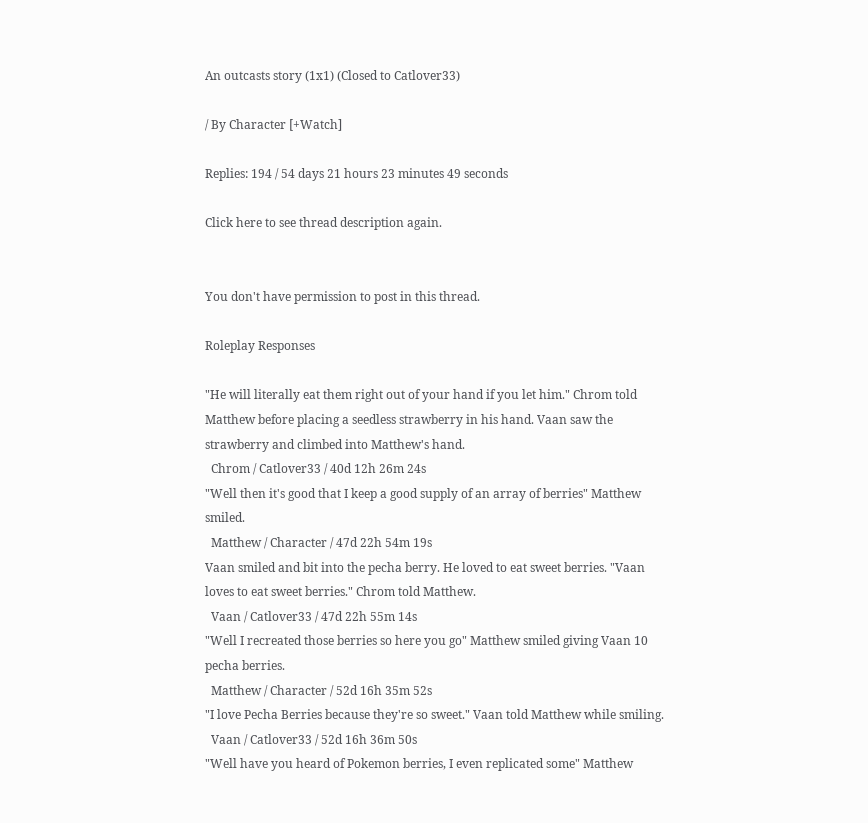An outcasts story (1x1) (Closed to Catlover33)

/ By Character [+Watch]

Replies: 194 / 54 days 21 hours 23 minutes 49 seconds

Click here to see thread description again.


You don't have permission to post in this thread.

Roleplay Responses

"He will literally eat them right out of your hand if you let him." Chrom told Matthew before placing a seedless strawberry in his hand. Vaan saw the strawberry and climbed into Matthew's hand.
  Chrom / Catlover33 / 40d 12h 26m 24s
"Well then it's good that I keep a good supply of an array of berries" Matthew smiled.
  Matthew / Character / 47d 22h 54m 19s
Vaan smiled and bit into the pecha berry. He loved to eat sweet berries. "Vaan loves to eat sweet berries." Chrom told Matthew.
  Vaan / Catlover33 / 47d 22h 55m 14s
"Well I recreated those berries so here you go" Matthew smiled giving Vaan 10 pecha berries.
  Matthew / Character / 52d 16h 35m 52s
"I love Pecha Berries because they're so sweet." Vaan told Matthew while smiling.
  Vaan / Catlover33 / 52d 16h 36m 50s
"Well have you heard of Pokemon berries, I even replicated some" Matthew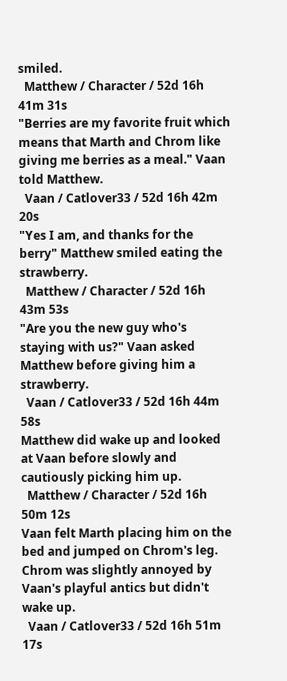smiled.
  Matthew / Character / 52d 16h 41m 31s
"Berries are my favorite fruit which means that Marth and Chrom like giving me berries as a meal." Vaan told Matthew.
  Vaan / Catlover33 / 52d 16h 42m 20s
"Yes I am, and thanks for the berry" Matthew smiled eating the strawberry.
  Matthew / Character / 52d 16h 43m 53s
"Are you the new guy who's staying with us?" Vaan asked Matthew before giving him a strawberry.
  Vaan / Catlover33 / 52d 16h 44m 58s
Matthew did wake up and looked at Vaan before slowly and cautiously picking him up.
  Matthew / Character / 52d 16h 50m 12s
Vaan felt Marth placing him on the bed and jumped on Chrom's leg. Chrom was slightly annoyed by Vaan's playful antics but didn't wake up.
  Vaan / Catlover33 / 52d 16h 51m 17s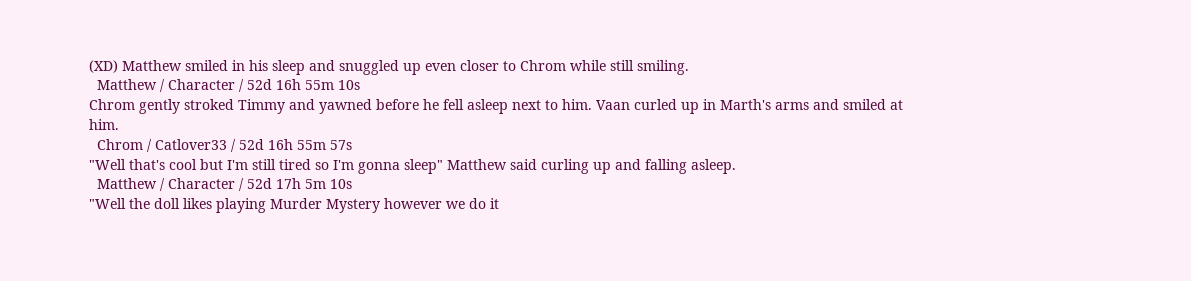(XD) Matthew smiled in his sleep and snuggled up even closer to Chrom while still smiling.
  Matthew / Character / 52d 16h 55m 10s
Chrom gently stroked Timmy and yawned before he fell asleep next to him. Vaan curled up in Marth's arms and smiled at him.
  Chrom / Catlover33 / 52d 16h 55m 57s
"Well that's cool but I'm still tired so I'm gonna sleep" Matthew said curling up and falling asleep.
  Matthew / Character / 52d 17h 5m 10s
"Well the doll likes playing Murder Mystery however we do it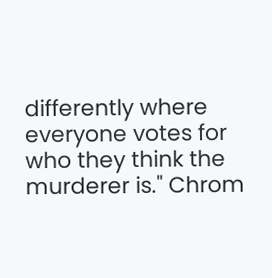differently where everyone votes for who they think the murderer is." Chrom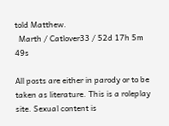told Matthew.
  Marth / Catlover33 / 52d 17h 5m 49s

All posts are either in parody or to be taken as literature. This is a roleplay site. Sexual content is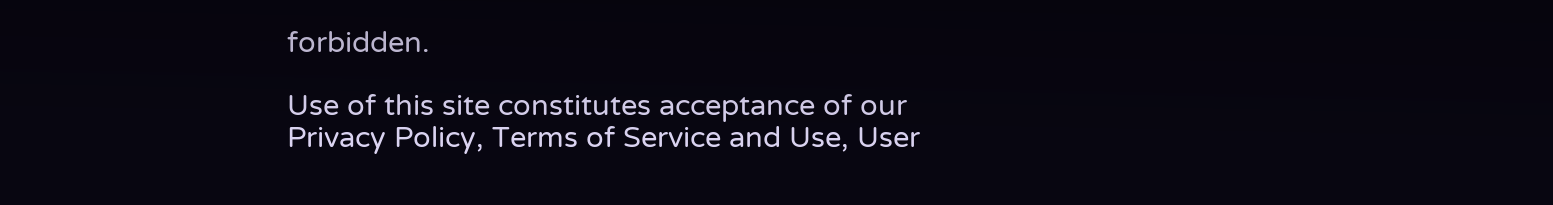forbidden.

Use of this site constitutes acceptance of our
Privacy Policy, Terms of Service and Use, User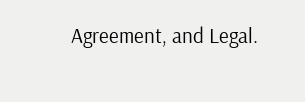Agreement, and Legal.